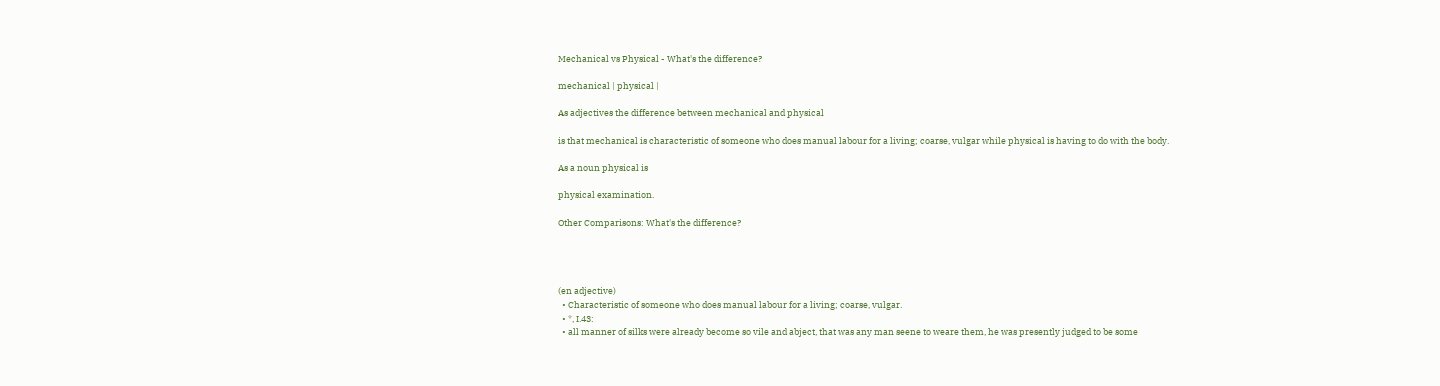Mechanical vs Physical - What's the difference?

mechanical | physical |

As adjectives the difference between mechanical and physical

is that mechanical is characteristic of someone who does manual labour for a living; coarse, vulgar while physical is having to do with the body.

As a noun physical is

physical examination.

Other Comparisons: What's the difference?




(en adjective)
  • Characteristic of someone who does manual labour for a living; coarse, vulgar.
  • *, I.43:
  • all manner of silks were already become so vile and abject, that was any man seene to weare them, he was presently judged to be some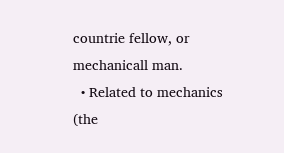countrie fellow, or mechanicall man.
  • Related to mechanics (the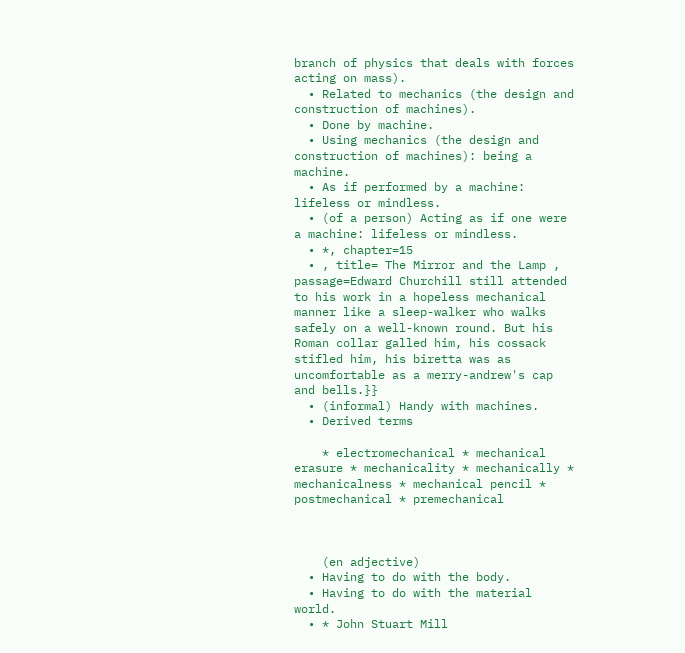branch of physics that deals with forces acting on mass).
  • Related to mechanics (the design and construction of machines).
  • Done by machine.
  • Using mechanics (the design and construction of machines): being a machine.
  • As if performed by a machine: lifeless or mindless.
  • (of a person) Acting as if one were a machine: lifeless or mindless.
  • *, chapter=15
  • , title= The Mirror and the Lamp , passage=Edward Churchill still attended to his work in a hopeless mechanical manner like a sleep-walker who walks safely on a well-known round. But his Roman collar galled him, his cossack stifled him, his biretta was as uncomfortable as a merry-andrew's cap and bells.}}
  • (informal) Handy with machines.
  • Derived terms

    * electromechanical * mechanical erasure * mechanicality * mechanically * mechanicalness * mechanical pencil * postmechanical * premechanical



    (en adjective)
  • Having to do with the body.
  • Having to do with the material world.
  • * John Stuart Mill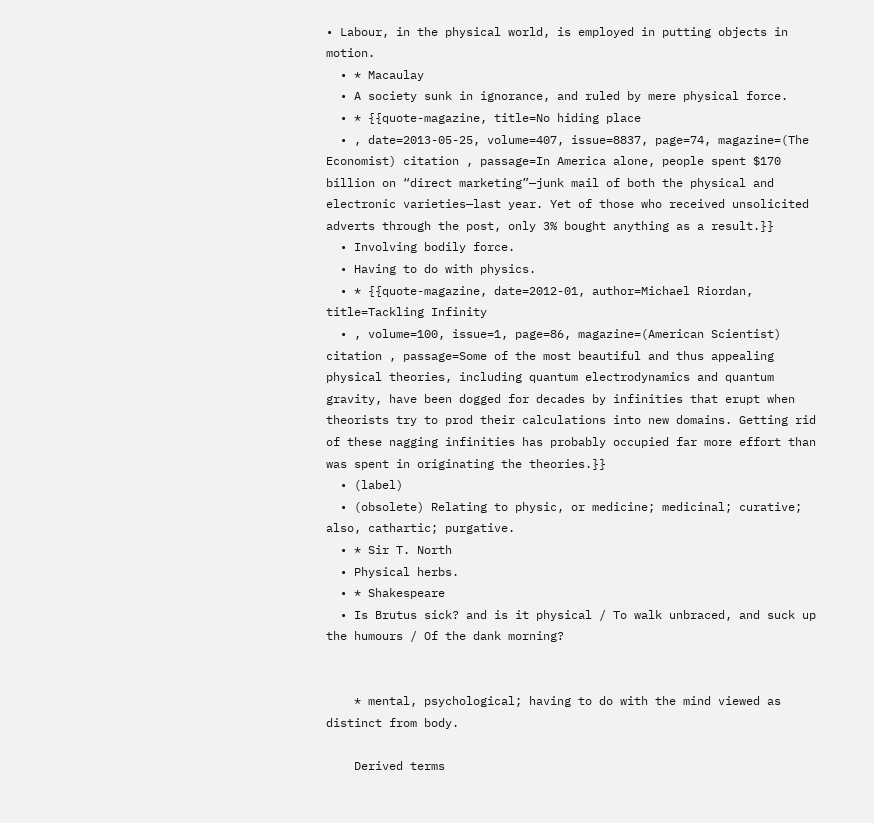• Labour, in the physical world, is employed in putting objects in motion.
  • * Macaulay
  • A society sunk in ignorance, and ruled by mere physical force.
  • * {{quote-magazine, title=No hiding place
  • , date=2013-05-25, volume=407, issue=8837, page=74, magazine=(The Economist) citation , passage=In America alone, people spent $170 billion on “direct marketing”—junk mail of both the physical and electronic varieties—last year. Yet of those who received unsolicited adverts through the post, only 3% bought anything as a result.}}
  • Involving bodily force.
  • Having to do with physics.
  • * {{quote-magazine, date=2012-01, author=Michael Riordan, title=Tackling Infinity
  • , volume=100, issue=1, page=86, magazine=(American Scientist) citation , passage=Some of the most beautiful and thus appealing physical theories, including quantum electrodynamics and quantum gravity, have been dogged for decades by infinities that erupt when theorists try to prod their calculations into new domains. Getting rid of these nagging infinities has probably occupied far more effort than was spent in originating the theories.}}
  • (label)
  • (obsolete) Relating to physic, or medicine; medicinal; curative; also, cathartic; purgative.
  • * Sir T. North
  • Physical herbs.
  • * Shakespeare
  • Is Brutus sick? and is it physical / To walk unbraced, and suck up the humours / Of the dank morning?


    * mental, psychological; having to do with the mind viewed as distinct from body.

    Derived terms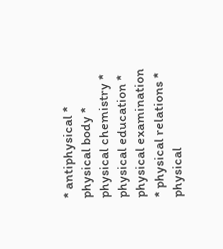* antiphysical * physical body * physical chemistry * physical education * physical examination * physical relations * physical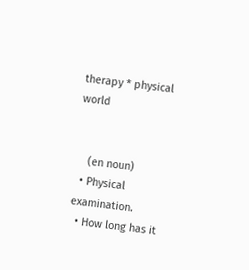therapy * physical world


    (en noun)
  • Physical examination.
  • How long has it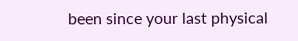been since your last physical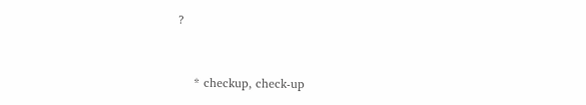?


    * checkup, check-up